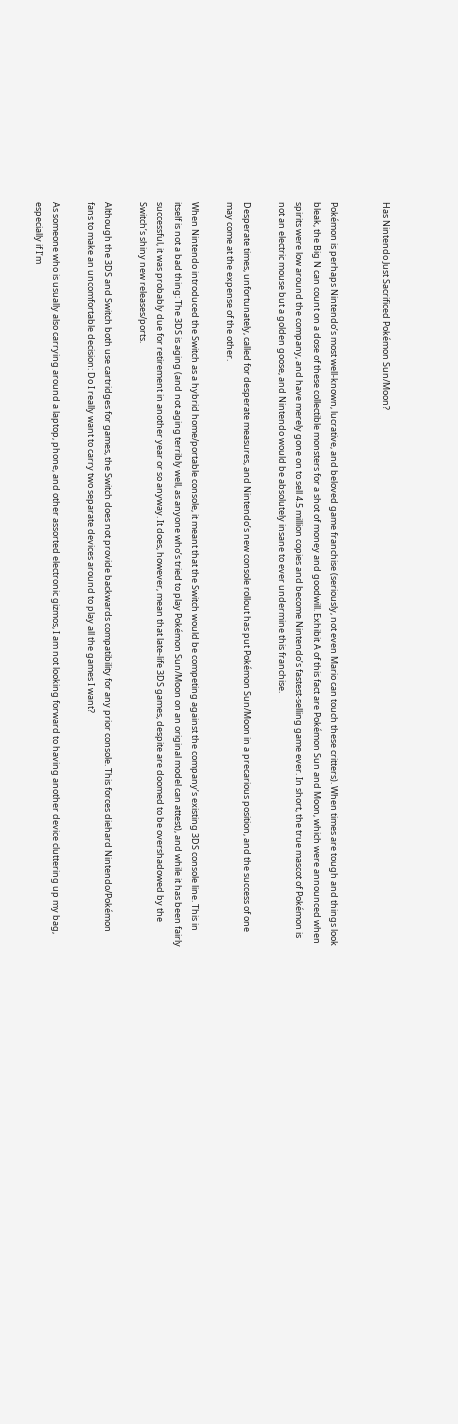Has Nintendo Just Sacrificed Pokémon Sun/Moon?


Pokémon is perhaps Nintendo’s most well-known, lucrative, and beloved game franchise (seriously, not even Mario can touch these critters). When times are tough and things look bleak, the Big N can count on a dose of these collectible monsters for a shot of money and goodwill. Exhibit A of this fact are Pokémon Sun and Moon, which were announced when spirits were low around the company, and have merely gone on to sell 4.5 million copies and become Nintendo’s fastest-selling game ever. In short, the true mascot of Pokémon is not an electric mouse but a golden goose, and Nintendo would be absolutely insane to ever undermine this franchise.

Desperate times, unfortunately, called for desperate measures, and Nintendo’s new console rollout has put Pokémon Sun/Moon in a precarious position, and the success of one may come at the expense of the other.

When Nintendo introduced the Switch as a hybrid home/portable console, it meant that the Switch would be competing against the company’s existing 3DS console line. This in itself is not a bad thing: The 3DS is aging (and not aging terribly well, as anyone who’s tried to play Pokémon Sun/Moon on an original model can attest), and while it has been fairly successful, it was probably due for retirement in another year or so anyway. It does, however, mean that late-life 3DS games, despite are doomed to be overshadowed by the Switch’s shiny new releases/ports.

Although the 3DS and Switch both use cartridges for games, the Switch does not provide backwards compatibility for any prior console. This forces diehard Nintendo/Pokémon fans to make an uncomfortable decision: Do I really want to carry two separate devices around to play all the games I want?

As someone who is usually also carrying around a laptop, phone, and other assorted electronic gizmos, I am not looking forward to having another device cluttering up my bag, especially if I’m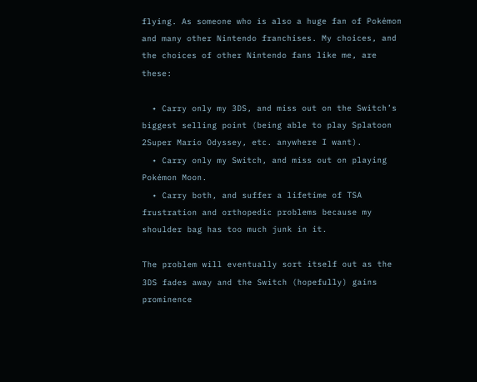flying. As someone who is also a huge fan of Pokémon and many other Nintendo franchises. My choices, and the choices of other Nintendo fans like me, are these:

  • Carry only my 3DS, and miss out on the Switch’s biggest selling point (being able to play Splatoon 2Super Mario Odyssey, etc. anywhere I want).
  • Carry only my Switch, and miss out on playing Pokémon Moon.
  • Carry both, and suffer a lifetime of TSA frustration and orthopedic problems because my shoulder bag has too much junk in it.

The problem will eventually sort itself out as the 3DS fades away and the Switch (hopefully) gains prominence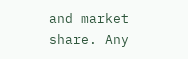and market share. Any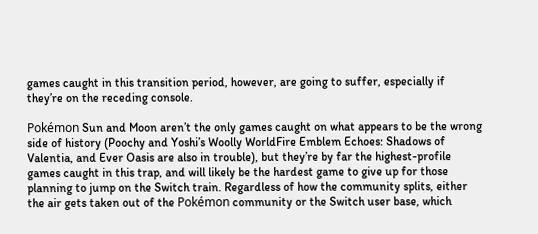games caught in this transition period, however, are going to suffer, especially if they’re on the receding console.

Pokémon Sun and Moon aren’t the only games caught on what appears to be the wrong side of history (Poochy and Yoshi’s Woolly WorldFire Emblem Echoes: Shadows of Valentia, and Ever Oasis are also in trouble), but they’re by far the highest-profile games caught in this trap, and will likely be the hardest game to give up for those planning to jump on the Switch train. Regardless of how the community splits, either the air gets taken out of the Pokémon community or the Switch user base, which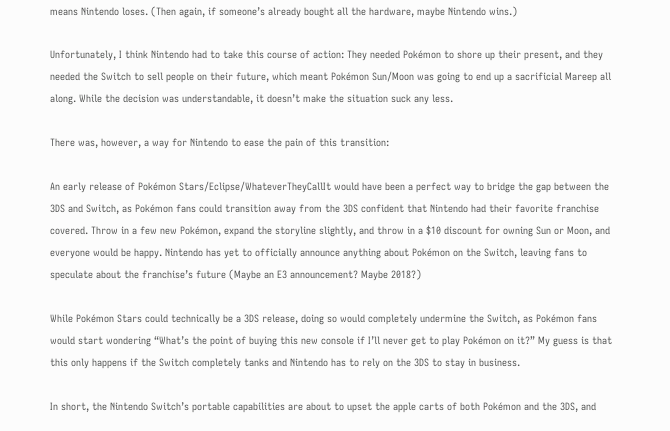means Nintendo loses. (Then again, if someone’s already bought all the hardware, maybe Nintendo wins.)

Unfortunately, I think Nintendo had to take this course of action: They needed Pokémon to shore up their present, and they needed the Switch to sell people on their future, which meant Pokémon Sun/Moon was going to end up a sacrificial Mareep all along. While the decision was understandable, it doesn’t make the situation suck any less.

There was, however, a way for Nintendo to ease the pain of this transition:

An early release of Pokémon Stars/Eclipse/WhateverTheyCallIt would have been a perfect way to bridge the gap between the 3DS and Switch, as Pokémon fans could transition away from the 3DS confident that Nintendo had their favorite franchise covered. Throw in a few new Pokémon, expand the storyline slightly, and throw in a $10 discount for owning Sun or Moon, and everyone would be happy. Nintendo has yet to officially announce anything about Pokémon on the Switch, leaving fans to speculate about the franchise’s future (Maybe an E3 announcement? Maybe 2018?)

While Pokémon Stars could technically be a 3DS release, doing so would completely undermine the Switch, as Pokémon fans would start wondering “What’s the point of buying this new console if I’ll never get to play Pokémon on it?” My guess is that this only happens if the Switch completely tanks and Nintendo has to rely on the 3DS to stay in business.

In short, the Nintendo Switch’s portable capabilities are about to upset the apple carts of both Pokémon and the 3DS, and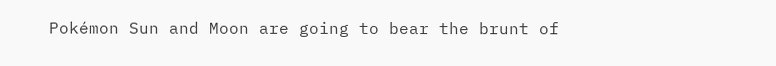Pokémon Sun and Moon are going to bear the brunt of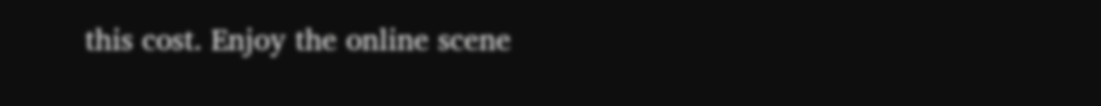this cost. Enjoy the online scene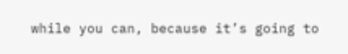while you can, because it’s going to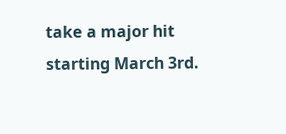take a major hit starting March 3rd.